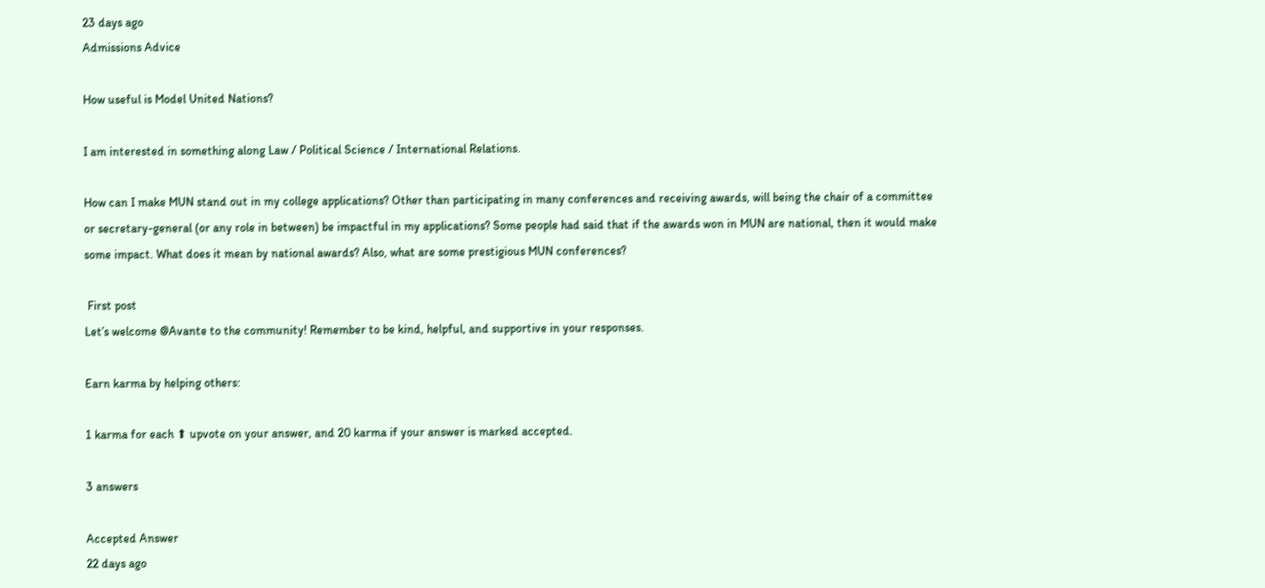23 days ago
Admissions Advice

How useful is Model United Nations?

I am interested in something along Law / Political Science / International Relations.

How can I make MUN stand out in my college applications? Other than participating in many conferences and receiving awards, will being the chair of a committee or secretary-general (or any role in between) be impactful in my applications? Some people had said that if the awards won in MUN are national, then it would make some impact. What does it mean by national awards? Also, what are some prestigious MUN conferences?

 First post
Let’s welcome @Avante to the community! Remember to be kind, helpful, and supportive in your responses.

Earn karma by helping others:

1 karma for each ⬆ upvote on your answer, and 20 karma if your answer is marked accepted.

3 answers

Accepted Answer
22 days ago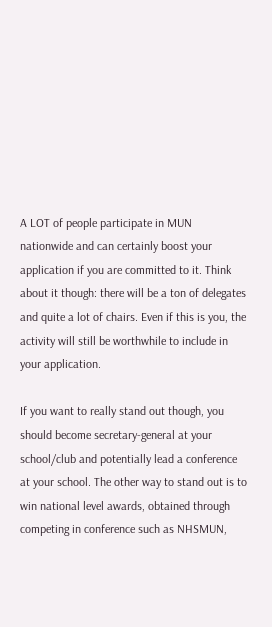A LOT of people participate in MUN nationwide and can certainly boost your application if you are committed to it. Think about it though: there will be a ton of delegates and quite a lot of chairs. Even if this is you, the activity will still be worthwhile to include in your application.

If you want to really stand out though, you should become secretary-general at your school/club and potentially lead a conference at your school. The other way to stand out is to win national level awards, obtained through competing in conference such as NHSMUN,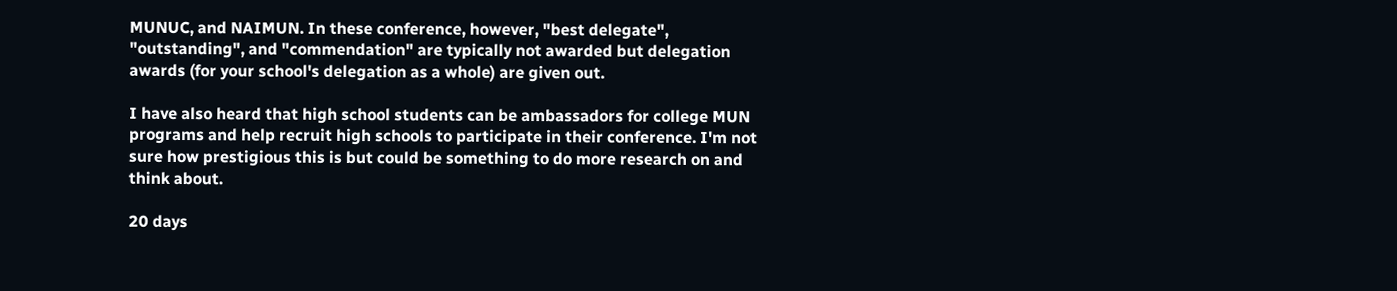MUNUC, and NAIMUN. In these conference, however, "best delegate", "outstanding", and "commendation" are typically not awarded but delegation awards (for your school's delegation as a whole) are given out.

I have also heard that high school students can be ambassadors for college MUN programs and help recruit high schools to participate in their conference. I'm not sure how prestigious this is but could be something to do more research on and think about.

20 days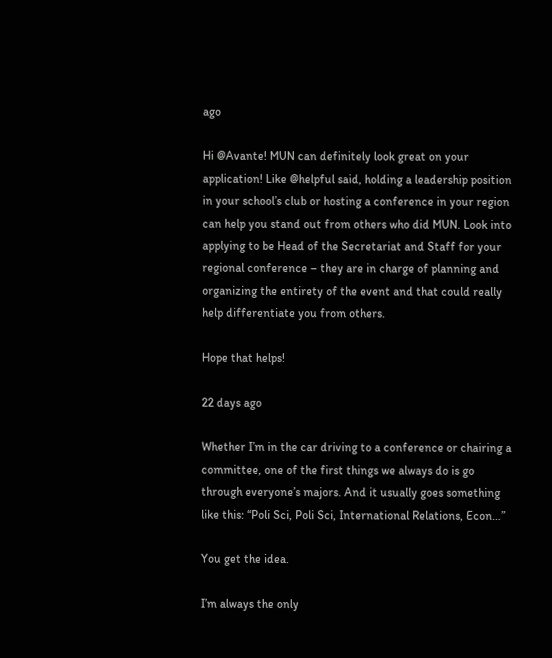ago

Hi @Avante! MUN can definitely look great on your application! Like @helpful said, holding a leadership position in your school’s club or hosting a conference in your region can help you stand out from others who did MUN. Look into applying to be Head of the Secretariat and Staff for your regional conference – they are in charge of planning and organizing the entirety of the event and that could really help differentiate you from others.

Hope that helps!

22 days ago

Whether I’m in the car driving to a conference or chairing a committee, one of the first things we always do is go through everyone’s majors. And it usually goes something like this: “Poli Sci, Poli Sci, International Relations, Econ…”

You get the idea.

I’m always the only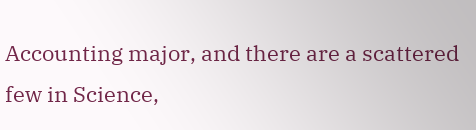Accounting major, and there are a scattered few in Science,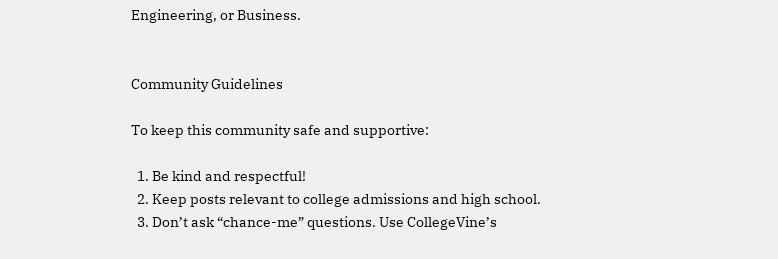Engineering, or Business.


Community Guidelines

To keep this community safe and supportive:

  1. Be kind and respectful!
  2. Keep posts relevant to college admissions and high school.
  3. Don’t ask “chance-me” questions. Use CollegeVine’s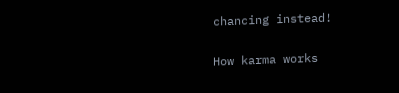chancing instead!

How karma works